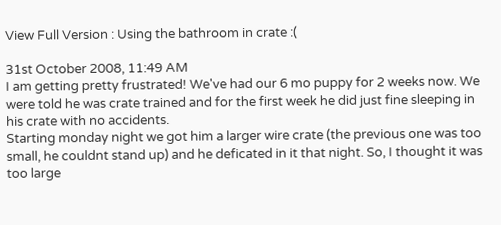View Full Version : Using the bathroom in crate :(

31st October 2008, 11:49 AM
I am getting pretty frustrated! We've had our 6 mo puppy for 2 weeks now. We were told he was crate trained and for the first week he did just fine sleeping in his crate with no accidents.
Starting monday night we got him a larger wire crate (the previous one was too small, he couldnt stand up) and he deficated in it that night. So, I thought it was too large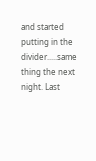and started putting in the divider.....same thing the next night. Last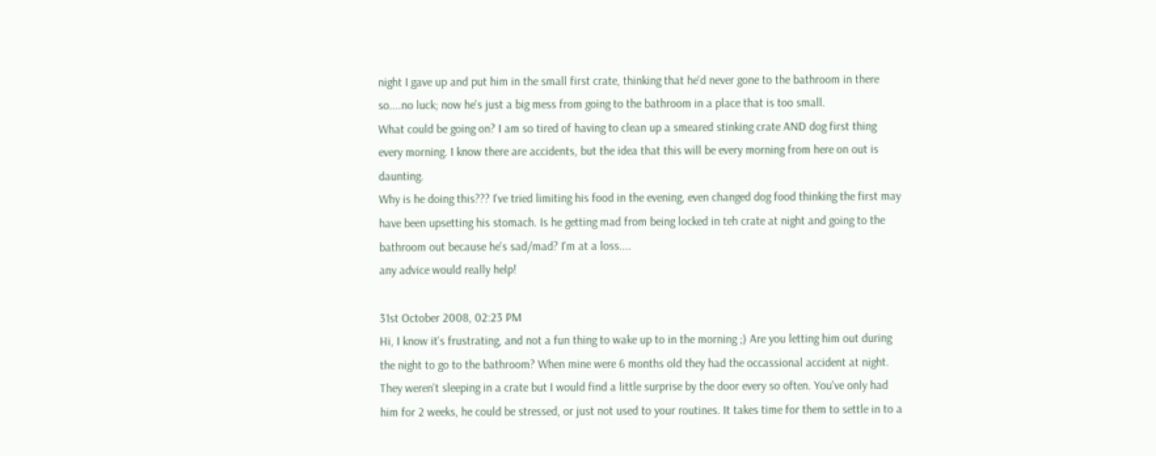night I gave up and put him in the small first crate, thinking that he'd never gone to the bathroom in there so....no luck; now he's just a big mess from going to the bathroom in a place that is too small.
What could be going on? I am so tired of having to clean up a smeared stinking crate AND dog first thing every morning. I know there are accidents, but the idea that this will be every morning from here on out is daunting.
Why is he doing this??? I've tried limiting his food in the evening, even changed dog food thinking the first may have been upsetting his stomach. Is he getting mad from being locked in teh crate at night and going to the bathroom out because he's sad/mad? I'm at a loss....
any advice would really help!

31st October 2008, 02:23 PM
Hi, I know it's frustrating, and not a fun thing to wake up to in the morning ;) Are you letting him out during the night to go to the bathroom? When mine were 6 months old they had the occassional accident at night. They weren't sleeping in a crate but I would find a little surprise by the door every so often. You've only had him for 2 weeks, he could be stressed, or just not used to your routines. It takes time for them to settle in to a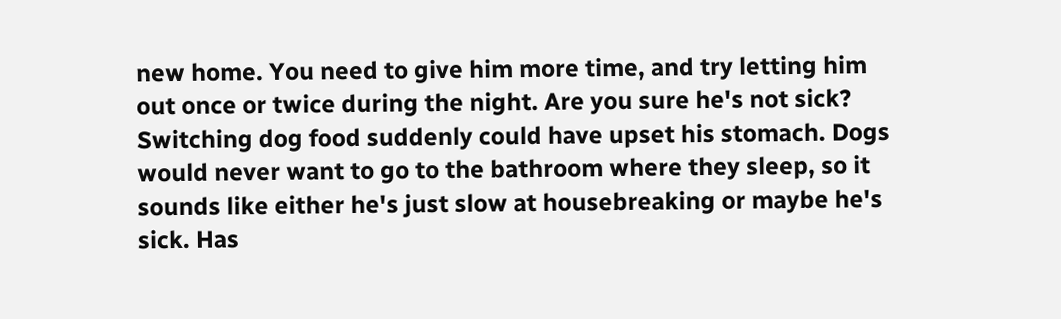new home. You need to give him more time, and try letting him out once or twice during the night. Are you sure he's not sick? Switching dog food suddenly could have upset his stomach. Dogs would never want to go to the bathroom where they sleep, so it sounds like either he's just slow at housebreaking or maybe he's sick. Has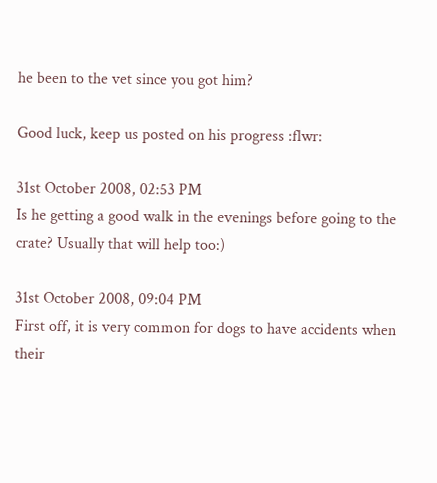he been to the vet since you got him?

Good luck, keep us posted on his progress :flwr:

31st October 2008, 02:53 PM
Is he getting a good walk in the evenings before going to the crate? Usually that will help too:)

31st October 2008, 09:04 PM
First off, it is very common for dogs to have accidents when their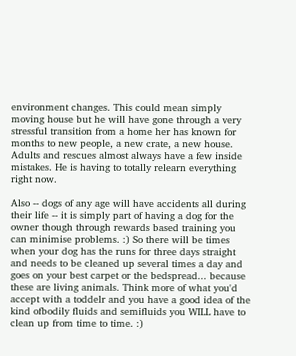environment changes. This could mean simply moving house but he will have gone through a very stressful transition from a home her has known for months to new people, a new crate, a new house. Adults and rescues almost always have a few inside mistakes. He is having to totally relearn everything right now.

Also -- dogs of any age will have accidents all during their life -- it is simply part of having a dog for the owner though through rewards based training you can minimise problems. :) So there will be times when your dog has the runs for three days straight and needs to be cleaned up several times a day and goes on your best carpet or the bedspread... because these are living animals. Think more of what you'd accept with a toddelr and you have a good idea of the kind ofbodily fluids and semifluids you WILL have to clean up from time to time. :)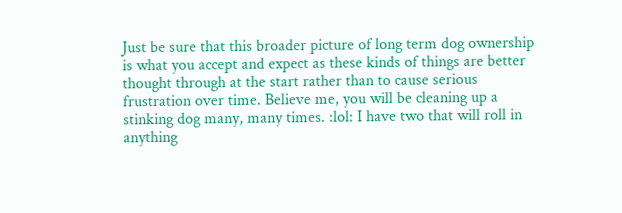Just be sure that this broader picture of long term dog ownership is what you accept and expect as these kinds of things are better thought through at the start rather than to cause serious frustration over time. Believe me, you will be cleaning up a stinking dog many, many times. :lol: I have two that will roll in anything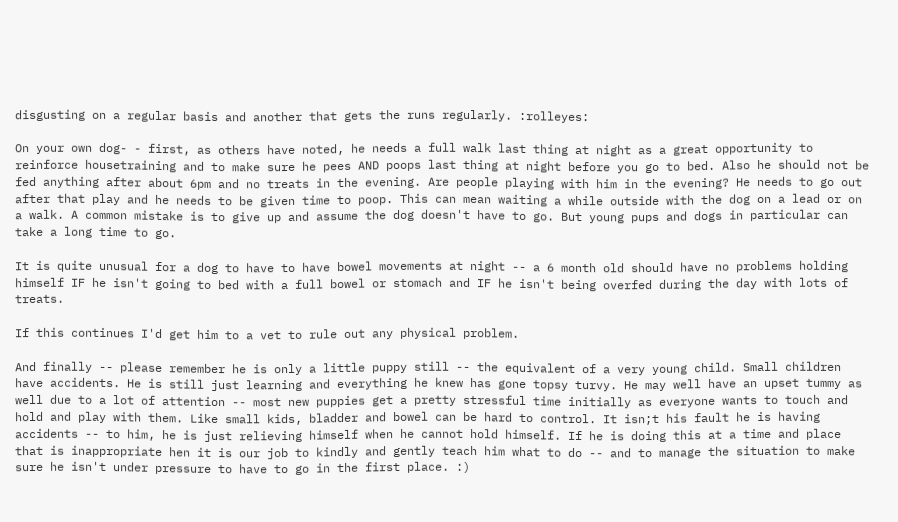disgusting on a regular basis and another that gets the runs regularly. :rolleyes:

On your own dog- - first, as others have noted, he needs a full walk last thing at night as a great opportunity to reinforce housetraining and to make sure he pees AND poops last thing at night before you go to bed. Also he should not be fed anything after about 6pm and no treats in the evening. Are people playing with him in the evening? He needs to go out after that play and he needs to be given time to poop. This can mean waiting a while outside with the dog on a lead or on a walk. A common mistake is to give up and assume the dog doesn't have to go. But young pups and dogs in particular can take a long time to go.

It is quite unusual for a dog to have to have bowel movements at night -- a 6 month old should have no problems holding himself IF he isn't going to bed with a full bowel or stomach and IF he isn't being overfed during the day with lots of treats.

If this continues I'd get him to a vet to rule out any physical problem.

And finally -- please remember he is only a little puppy still -- the equivalent of a very young child. Small children have accidents. He is still just learning and everything he knew has gone topsy turvy. He may well have an upset tummy as well due to a lot of attention -- most new puppies get a pretty stressful time initially as everyone wants to touch and hold and play with them. Like small kids, bladder and bowel can be hard to control. It isn;t his fault he is having accidents -- to him, he is just relieving himself when he cannot hold himself. If he is doing this at a time and place that is inappropriate hen it is our job to kindly and gently teach him what to do -- and to manage the situation to make sure he isn't under pressure to have to go in the first place. :)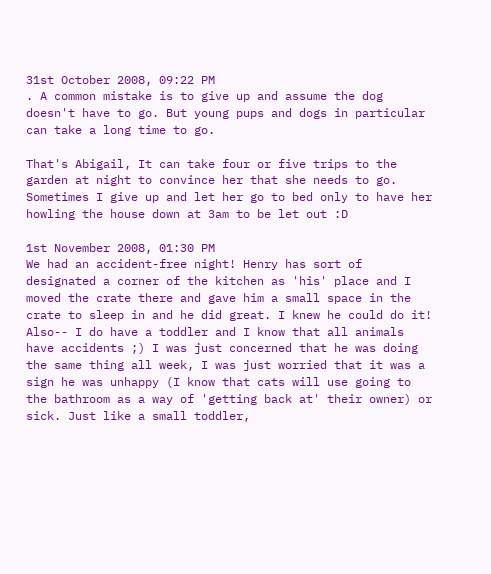31st October 2008, 09:22 PM
. A common mistake is to give up and assume the dog doesn't have to go. But young pups and dogs in particular can take a long time to go.

That's Abigail, It can take four or five trips to the garden at night to convince her that she needs to go. Sometimes I give up and let her go to bed only to have her howling the house down at 3am to be let out :D

1st November 2008, 01:30 PM
We had an accident-free night! Henry has sort of designated a corner of the kitchen as 'his' place and I moved the crate there and gave him a small space in the crate to sleep in and he did great. I knew he could do it!
Also-- I do have a toddler and I know that all animals have accidents ;) I was just concerned that he was doing the same thing all week, I was just worried that it was a sign he was unhappy (I know that cats will use going to the bathroom as a way of 'getting back at' their owner) or sick. Just like a small toddler,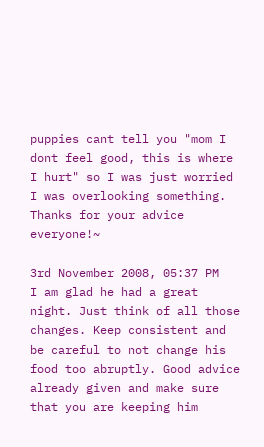puppies cant tell you "mom I dont feel good, this is where I hurt" so I was just worried I was overlooking something.
Thanks for your advice everyone!~

3rd November 2008, 05:37 PM
I am glad he had a great night. Just think of all those changes. Keep consistent and be careful to not change his food too abruptly. Good advice already given and make sure that you are keeping him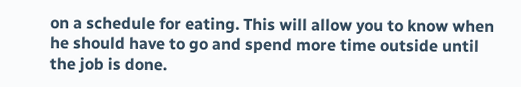on a schedule for eating. This will allow you to know when he should have to go and spend more time outside until the job is done.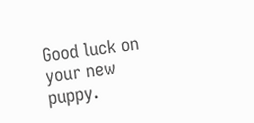Good luck on your new puppy.